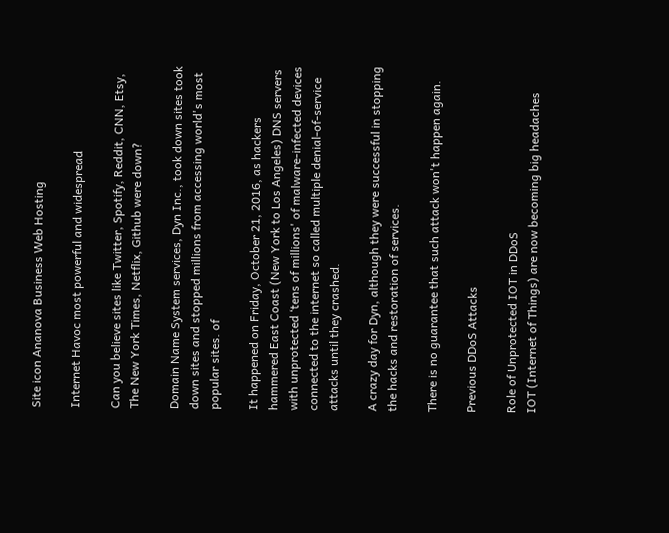Site icon Ananova Business Web Hosting

Internet Havoc most powerful and widespread

Can you believe sites like Twitter, Spotify, Reddit, CNN, Etsy, The New York Times, Netflix, Github were down?

Domain Name System services, Dyn Inc., took down sites took down sites and stopped millions from accessing world's most popular sites. of

It happened on Friday, October 21, 2016, as hackers hammered East Coast (New York to Los Angeles) DNS servers with unprotected ‘tens of millions' of malware-infected devices connected to the internet so called multiple denial-of-service attacks until they crashed.

A crazy day for Dyn, although they were successful in stopping the hacks and restoration of services.

There is no guarantee that such attack won't happen again.

Previous DDoS Attacks

Role of Unprotected IOT in DDoS
IOT (Internet of Things) are now becoming big headaches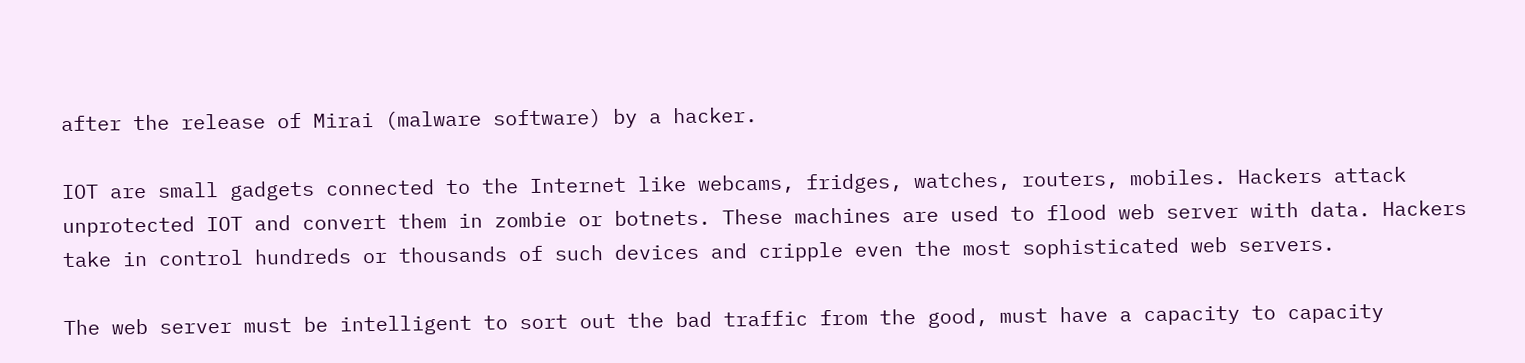after the release of Mirai (malware software) by a hacker.

IOT are small gadgets connected to the Internet like webcams, fridges, watches, routers, mobiles. Hackers attack unprotected IOT and convert them in zombie or botnets. These machines are used to flood web server with data. Hackers take in control hundreds or thousands of such devices and cripple even the most sophisticated web servers.

The web server must be intelligent to sort out the bad traffic from the good, must have a capacity to capacity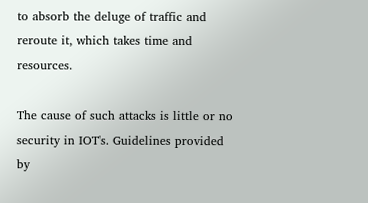to absorb the deluge of traffic and reroute it, which takes time and resources.

The cause of such attacks is little or no security in IOT's. Guidelines provided by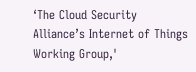‘The Cloud Security Alliance’s Internet of Things Working Group,'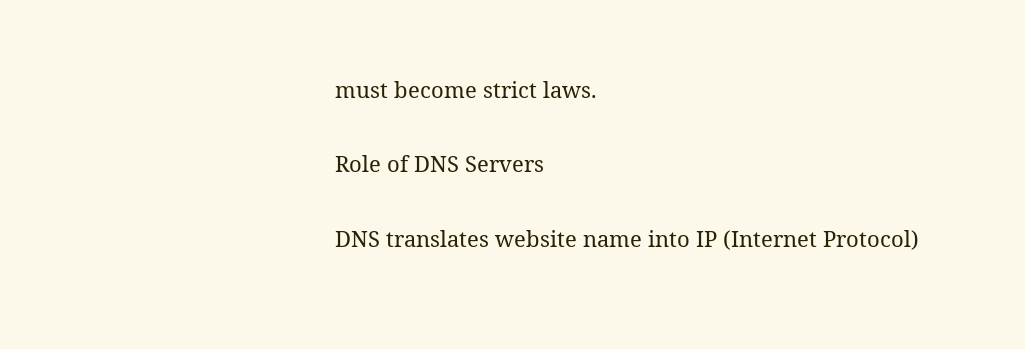must become strict laws.

Role of DNS Servers

DNS translates website name into IP (Internet Protocol)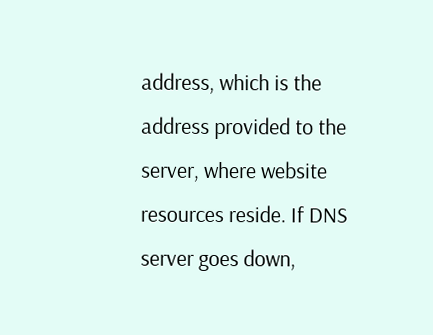address, which is the address provided to the server, where website resources reside. If DNS server goes down,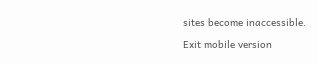sites become inaccessible.

Exit mobile version